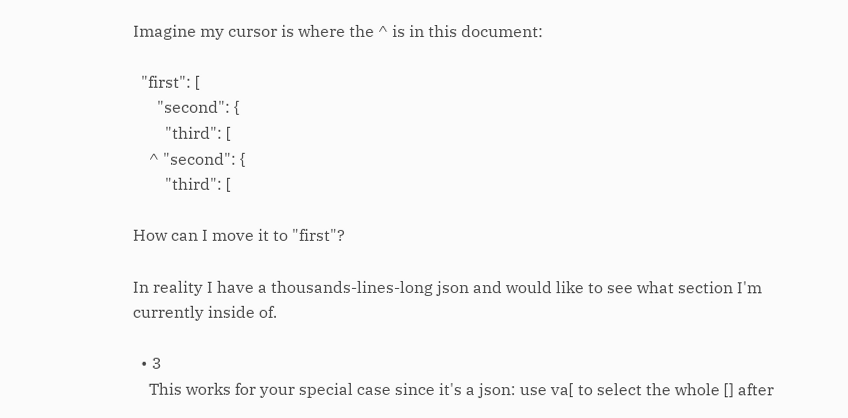Imagine my cursor is where the ^ is in this document:

  "first": [
      "second": {
        "third": [
    ^ "second": {
        "third": [

How can I move it to "first"?

In reality I have a thousands-lines-long json and would like to see what section I'm currently inside of.

  • 3
    This works for your special case since it's a json: use va[ to select the whole [] after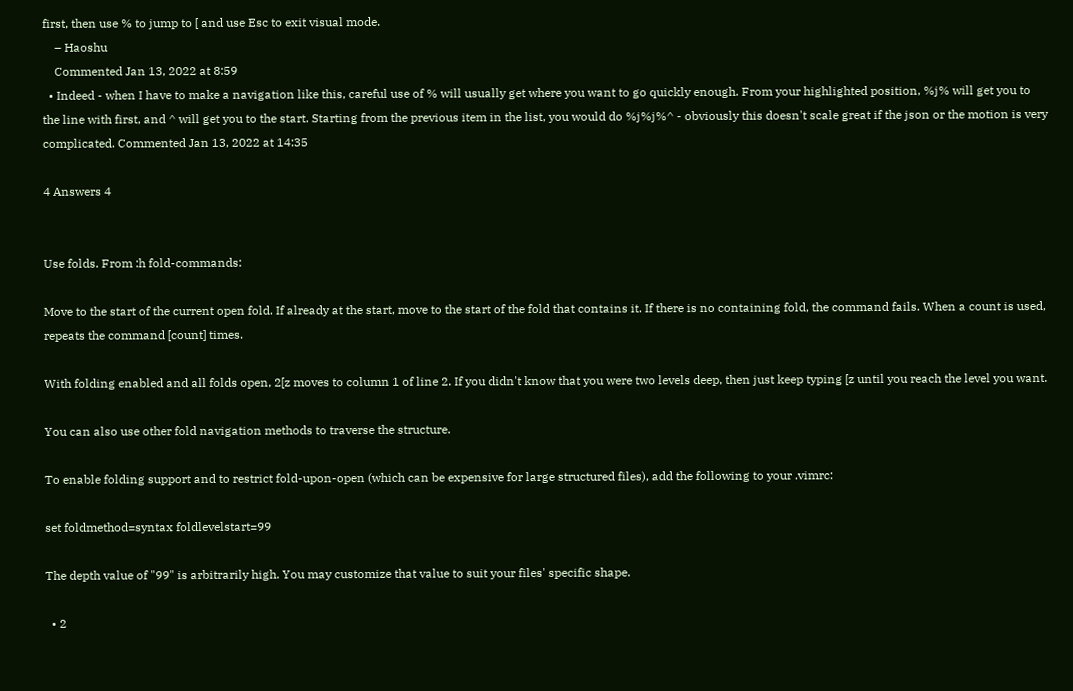first, then use % to jump to [ and use Esc to exit visual mode.
    – Haoshu
    Commented Jan 13, 2022 at 8:59
  • Indeed - when I have to make a navigation like this, careful use of % will usually get where you want to go quickly enough. From your highlighted position, %j% will get you to the line with first, and ^ will get you to the start. Starting from the previous item in the list, you would do %j%j%^ - obviously this doesn't scale great if the json or the motion is very complicated. Commented Jan 13, 2022 at 14:35

4 Answers 4


Use folds. From :h fold-commands:

Move to the start of the current open fold. If already at the start, move to the start of the fold that contains it. If there is no containing fold, the command fails. When a count is used, repeats the command [count] times.

With folding enabled and all folds open, 2[z moves to column 1 of line 2. If you didn't know that you were two levels deep, then just keep typing [z until you reach the level you want.

You can also use other fold navigation methods to traverse the structure.

To enable folding support and to restrict fold-upon-open (which can be expensive for large structured files), add the following to your .vimrc:

set foldmethod=syntax foldlevelstart=99

The depth value of "99" is arbitrarily high. You may customize that value to suit your files' specific shape.

  • 2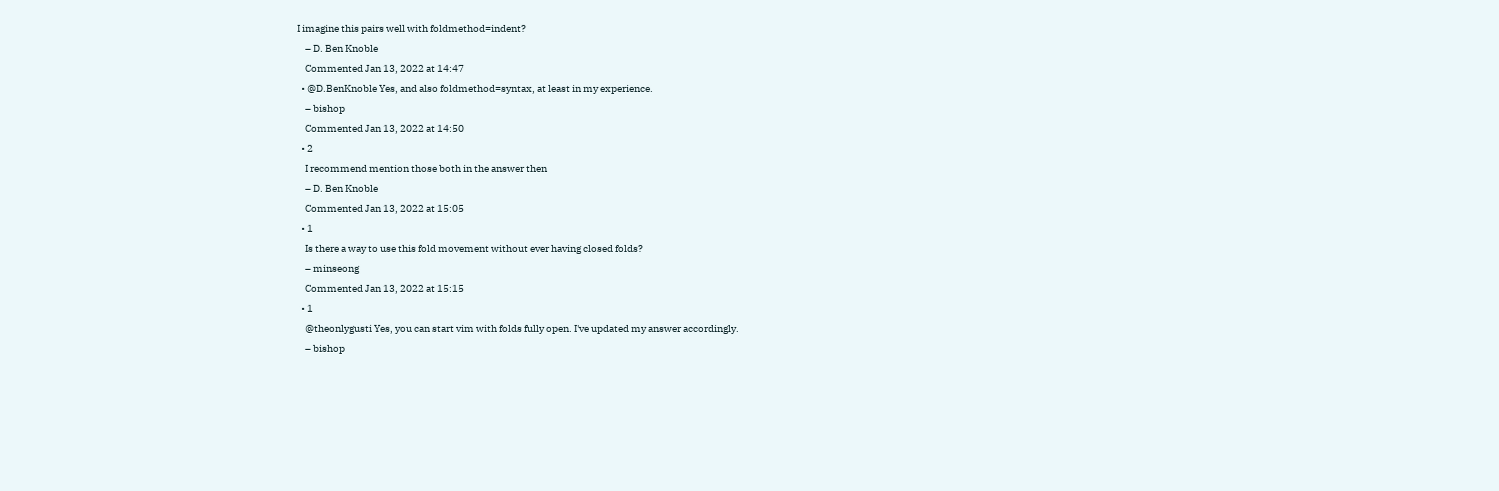I imagine this pairs well with foldmethod=indent?
    – D. Ben Knoble
    Commented Jan 13, 2022 at 14:47
  • @D.BenKnoble Yes, and also foldmethod=syntax, at least in my experience.
    – bishop
    Commented Jan 13, 2022 at 14:50
  • 2
    I recommend mention those both in the answer then
    – D. Ben Knoble
    Commented Jan 13, 2022 at 15:05
  • 1
    Is there a way to use this fold movement without ever having closed folds?
    – minseong
    Commented Jan 13, 2022 at 15:15
  • 1
    @theonlygusti Yes, you can start vim with folds fully open. I've updated my answer accordingly.
    – bishop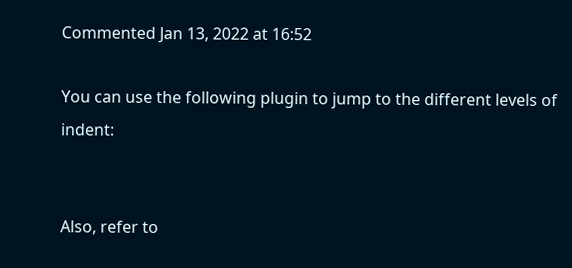Commented Jan 13, 2022 at 16:52

You can use the following plugin to jump to the different levels of indent:


Also, refer to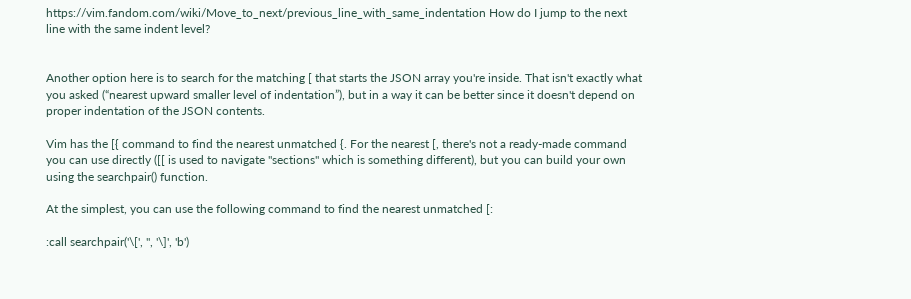https://vim.fandom.com/wiki/Move_to_next/previous_line_with_same_indentation How do I jump to the next line with the same indent level?


Another option here is to search for the matching [ that starts the JSON array you're inside. That isn't exactly what you asked (“nearest upward smaller level of indentation”), but in a way it can be better since it doesn't depend on proper indentation of the JSON contents.

Vim has the [{ command to find the nearest unmatched {. For the nearest [, there's not a ready-made command you can use directly ([[ is used to navigate "sections" which is something different), but you can build your own using the searchpair() function.

At the simplest, you can use the following command to find the nearest unmatched [:

:call searchpair('\[', '', '\]', 'b')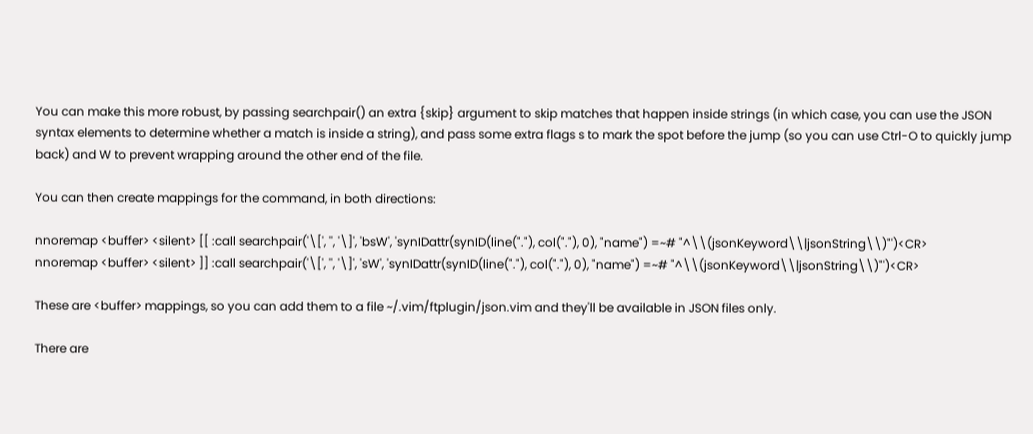You can make this more robust, by passing searchpair() an extra {skip} argument to skip matches that happen inside strings (in which case, you can use the JSON syntax elements to determine whether a match is inside a string), and pass some extra flags s to mark the spot before the jump (so you can use Ctrl-O to quickly jump back) and W to prevent wrapping around the other end of the file.

You can then create mappings for the command, in both directions:

nnoremap <buffer> <silent> [[ :call searchpair('\[', '', '\]', 'bsW', 'synIDattr(synID(line("."), col("."), 0), "name") =~# "^\\(jsonKeyword\\|jsonString\\)"')<CR>
nnoremap <buffer> <silent> ]] :call searchpair('\[', '', '\]', 'sW', 'synIDattr(synID(line("."), col("."), 0), "name") =~# "^\\(jsonKeyword\\|jsonString\\)"')<CR>

These are <buffer> mappings, so you can add them to a file ~/.vim/ftplugin/json.vim and they'll be available in JSON files only.

There are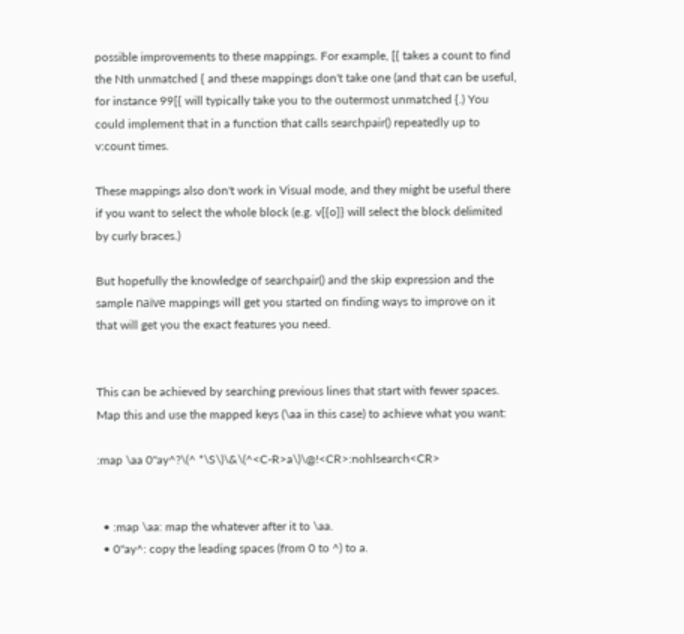possible improvements to these mappings. For example, [{ takes a count to find the Nth unmatched { and these mappings don't take one (and that can be useful, for instance 99[{ will typically take you to the outermost unmatched {.) You could implement that in a function that calls searchpair() repeatedly up to v:count times.

These mappings also don't work in Visual mode, and they might be useful there if you want to select the whole block (e.g. v[{o]} will select the block delimited by curly braces.)

But hopefully the knowledge of searchpair() and the skip expression and the sample naïve mappings will get you started on finding ways to improve on it that will get you the exact features you need.


This can be achieved by searching previous lines that start with fewer spaces. Map this and use the mapped keys (\aa in this case) to achieve what you want:

:map \aa 0"ay^?\(^ *\S\)\&\(^<C-R>a\)\@!<CR>:nohlsearch<CR>


  • :map \aa: map the whatever after it to \aa.
  • 0"ay^: copy the leading spaces (from 0 to ^) to a.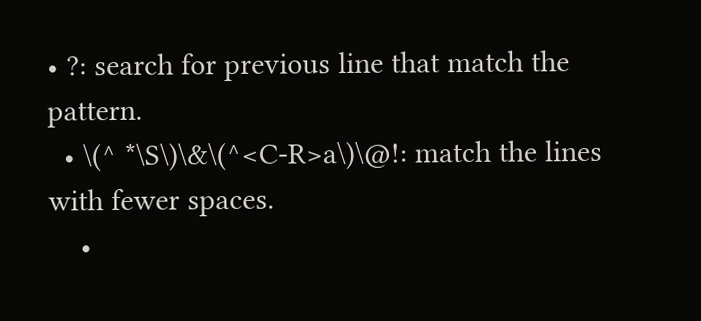• ?: search for previous line that match the pattern.
  • \(^ *\S\)\&\(^<C-R>a\)\@!: match the lines with fewer spaces.
    •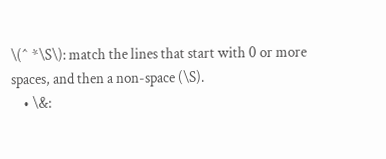\(^ *\S\): match the lines that start with 0 or more spaces, and then a non-space (\S).
    • \&: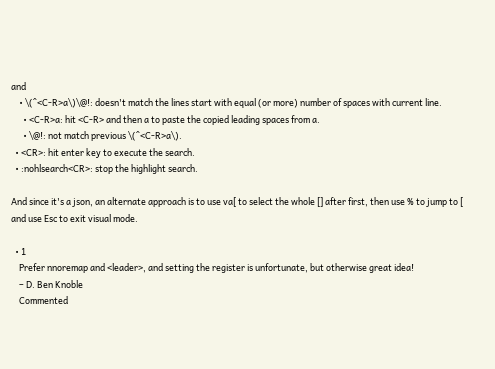and
    • \(^<C-R>a\)\@!: doesn't match the lines start with equal (or more) number of spaces with current line.
      • <C-R>a: hit <C-R> and then a to paste the copied leading spaces from a.
      • \@!: not match previous \(^<C-R>a\).
  • <CR>: hit enter key to execute the search.
  • :nohlsearch<CR>: stop the highlight search.

And since it's a json, an alternate approach is to use va[ to select the whole [] after first, then use % to jump to [ and use Esc to exit visual mode.

  • 1
    Prefer nnoremap and <leader>, and setting the register is unfortunate, but otherwise great idea!
    – D. Ben Knoble
    Commented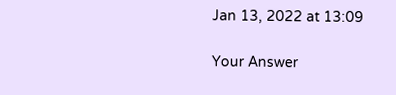Jan 13, 2022 at 13:09

Your Answer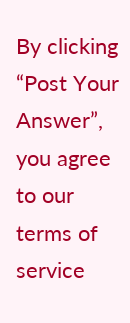By clicking “Post Your Answer”, you agree to our terms of service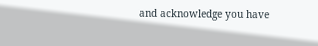and acknowledge you have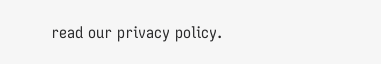read our privacy policy.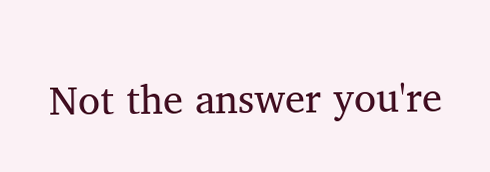Not the answer you're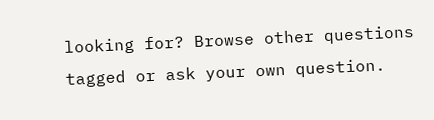looking for? Browse other questions tagged or ask your own question.